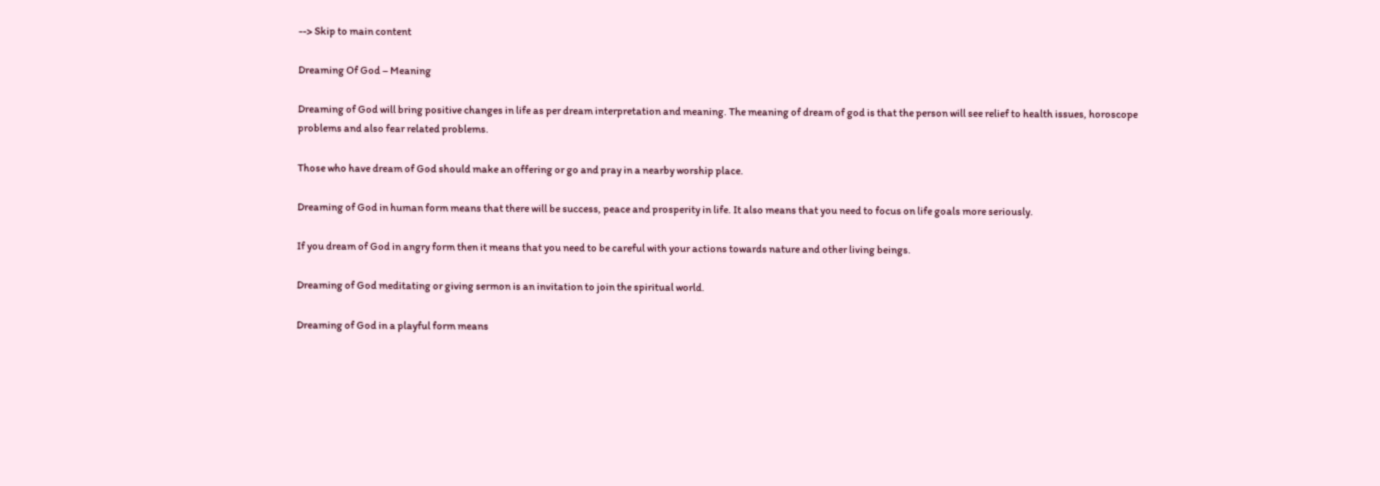--> Skip to main content

Dreaming Of God – Meaning

Dreaming of God will bring positive changes in life as per dream interpretation and meaning. The meaning of dream of god is that the person will see relief to health issues, horoscope problems and also fear related problems.

Those who have dream of God should make an offering or go and pray in a nearby worship place.

Dreaming of God in human form means that there will be success, peace and prosperity in life. It also means that you need to focus on life goals more seriously.

If you dream of God in angry form then it means that you need to be careful with your actions towards nature and other living beings.

Dreaming of God meditating or giving sermon is an invitation to join the spiritual world.

Dreaming of God in a playful form means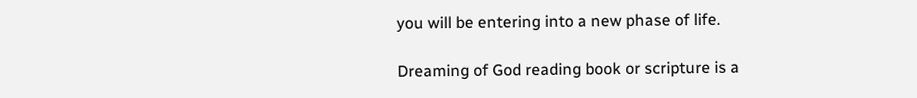you will be entering into a new phase of life.

Dreaming of God reading book or scripture is a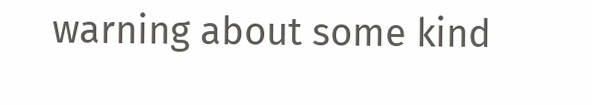warning about some kind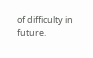of difficulty in future.